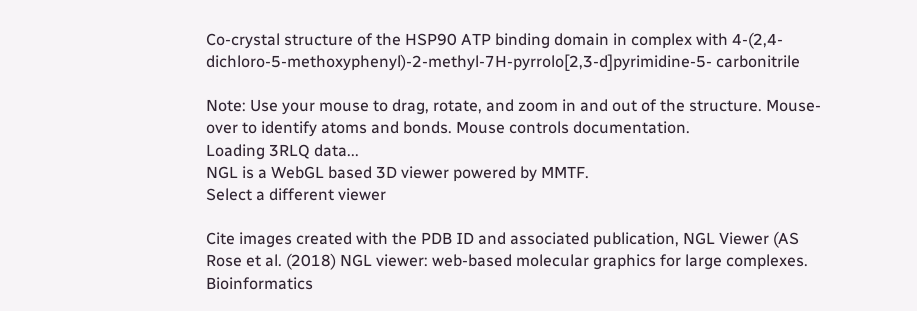Co-crystal structure of the HSP90 ATP binding domain in complex with 4-(2,4-dichloro-5-methoxyphenyl)-2-methyl-7H-pyrrolo[2,3-d]pyrimidine-5- carbonitrile

Note: Use your mouse to drag, rotate, and zoom in and out of the structure. Mouse-over to identify atoms and bonds. Mouse controls documentation.
Loading 3RLQ data...
NGL is a WebGL based 3D viewer powered by MMTF.
Select a different viewer

Cite images created with the PDB ID and associated publication, NGL Viewer (AS Rose et al. (2018) NGL viewer: web-based molecular graphics for large complexes. Bioinformatics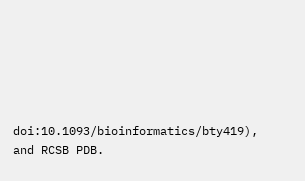doi:10.1093/bioinformatics/bty419), and RCSB PDB.